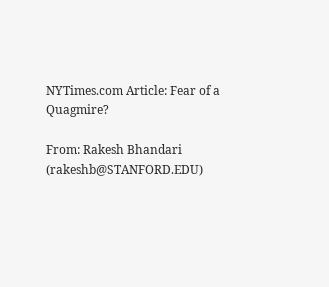NYTimes.com Article: Fear of a Quagmire?

From: Rakesh Bhandari (rakeshb@STANFORD.EDU)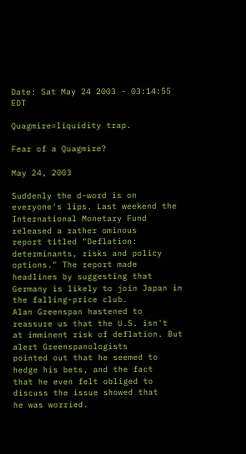Date: Sat May 24 2003 - 03:14:55 EDT

Quagmire=liquidity trap.

Fear of a Quagmire?

May 24, 2003

Suddenly the d-word is on everyone's lips. Last weekend the
International Monetary Fund released a rather ominous
report titled "Deflation: determinants, risks and policy
options." The report made headlines by suggesting that
Germany is likely to join Japan in the falling-price club.
Alan Greenspan hastened to reassure us that the U.S. isn't
at imminent risk of deflation. But alert Greenspanologists
pointed out that he seemed to hedge his bets, and the fact
that he even felt obliged to discuss the issue showed that
he was worried.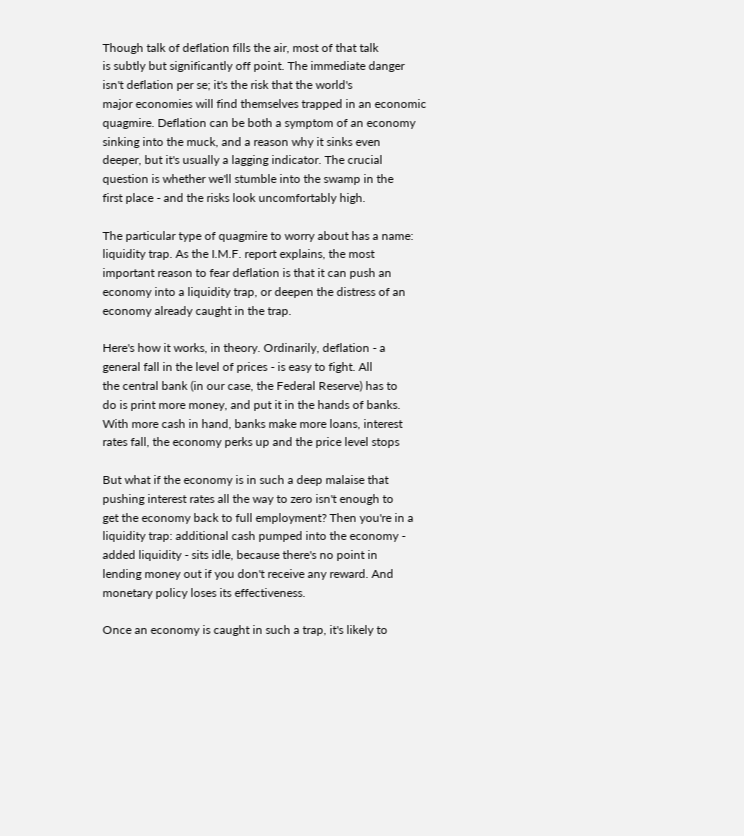Though talk of deflation fills the air, most of that talk
is subtly but significantly off point. The immediate danger
isn't deflation per se; it's the risk that the world's
major economies will find themselves trapped in an economic
quagmire. Deflation can be both a symptom of an economy
sinking into the muck, and a reason why it sinks even
deeper, but it's usually a lagging indicator. The crucial
question is whether we'll stumble into the swamp in the
first place - and the risks look uncomfortably high.

The particular type of quagmire to worry about has a name:
liquidity trap. As the I.M.F. report explains, the most
important reason to fear deflation is that it can push an
economy into a liquidity trap, or deepen the distress of an
economy already caught in the trap.

Here's how it works, in theory. Ordinarily, deflation - a
general fall in the level of prices - is easy to fight. All
the central bank (in our case, the Federal Reserve) has to
do is print more money, and put it in the hands of banks.
With more cash in hand, banks make more loans, interest
rates fall, the economy perks up and the price level stops

But what if the economy is in such a deep malaise that
pushing interest rates all the way to zero isn't enough to
get the economy back to full employment? Then you're in a
liquidity trap: additional cash pumped into the economy -
added liquidity - sits idle, because there's no point in
lending money out if you don't receive any reward. And
monetary policy loses its effectiveness.

Once an economy is caught in such a trap, it's likely to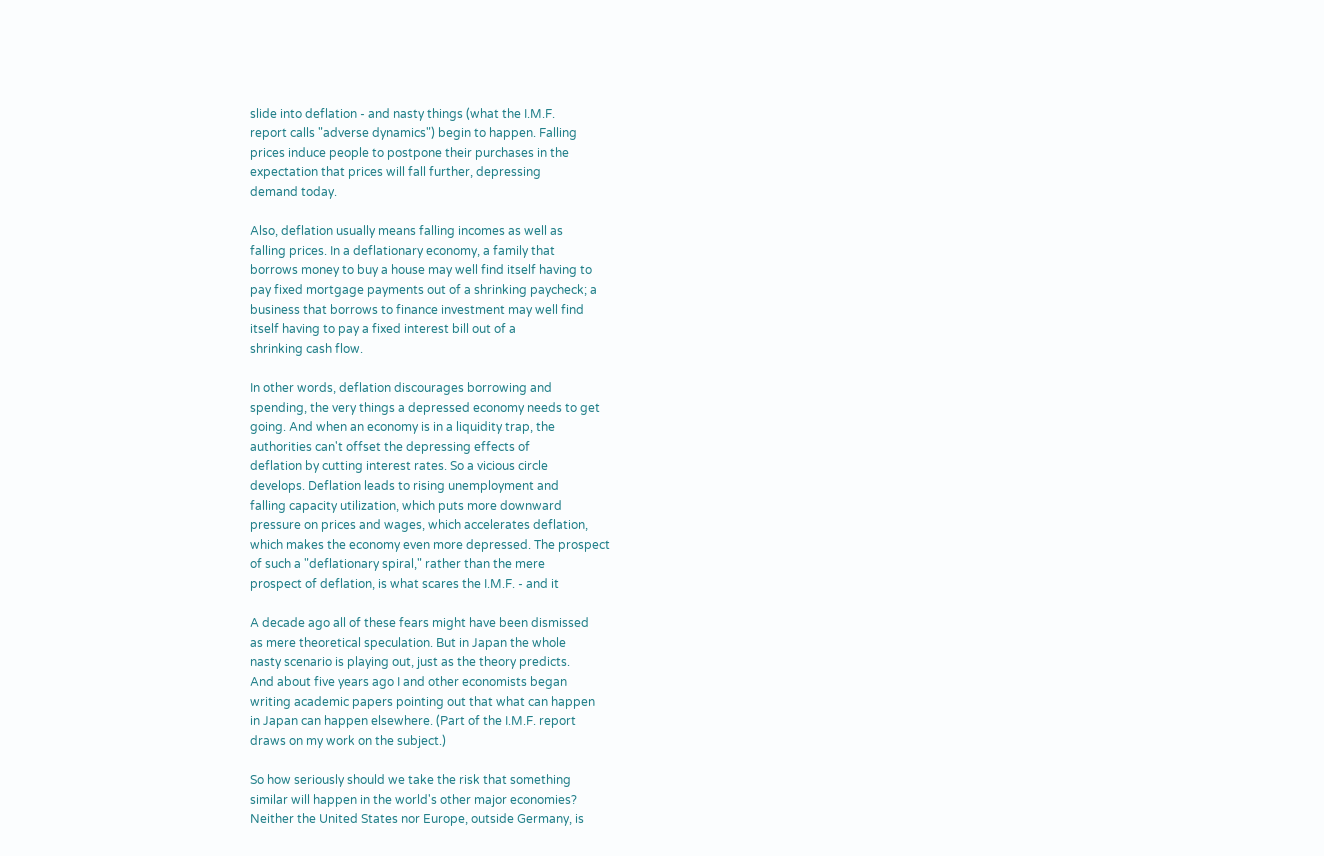slide into deflation - and nasty things (what the I.M.F.
report calls "adverse dynamics") begin to happen. Falling
prices induce people to postpone their purchases in the
expectation that prices will fall further, depressing
demand today.

Also, deflation usually means falling incomes as well as
falling prices. In a deflationary economy, a family that
borrows money to buy a house may well find itself having to
pay fixed mortgage payments out of a shrinking paycheck; a
business that borrows to finance investment may well find
itself having to pay a fixed interest bill out of a
shrinking cash flow.

In other words, deflation discourages borrowing and
spending, the very things a depressed economy needs to get
going. And when an economy is in a liquidity trap, the
authorities can't offset the depressing effects of
deflation by cutting interest rates. So a vicious circle
develops. Deflation leads to rising unemployment and
falling capacity utilization, which puts more downward
pressure on prices and wages, which accelerates deflation,
which makes the economy even more depressed. The prospect
of such a "deflationary spiral," rather than the mere
prospect of deflation, is what scares the I.M.F. - and it

A decade ago all of these fears might have been dismissed
as mere theoretical speculation. But in Japan the whole
nasty scenario is playing out, just as the theory predicts.
And about five years ago I and other economists began
writing academic papers pointing out that what can happen
in Japan can happen elsewhere. (Part of the I.M.F. report
draws on my work on the subject.)

So how seriously should we take the risk that something
similar will happen in the world's other major economies?
Neither the United States nor Europe, outside Germany, is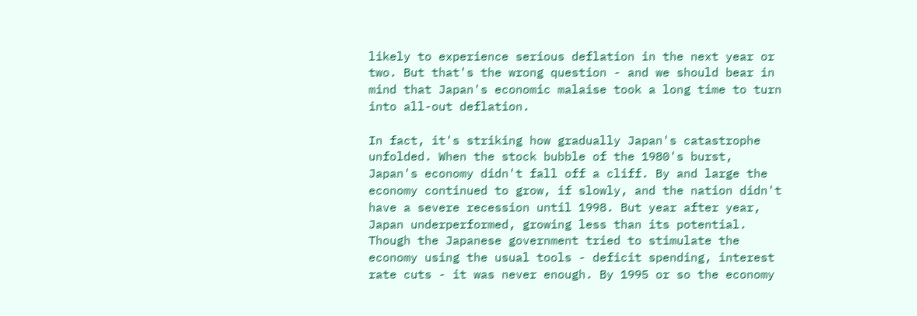likely to experience serious deflation in the next year or
two. But that's the wrong question - and we should bear in
mind that Japan's economic malaise took a long time to turn
into all-out deflation.

In fact, it's striking how gradually Japan's catastrophe
unfolded. When the stock bubble of the 1980's burst,
Japan's economy didn't fall off a cliff. By and large the
economy continued to grow, if slowly, and the nation didn't
have a severe recession until 1998. But year after year,
Japan underperformed, growing less than its potential.
Though the Japanese government tried to stimulate the
economy using the usual tools - deficit spending, interest
rate cuts - it was never enough. By 1995 or so the economy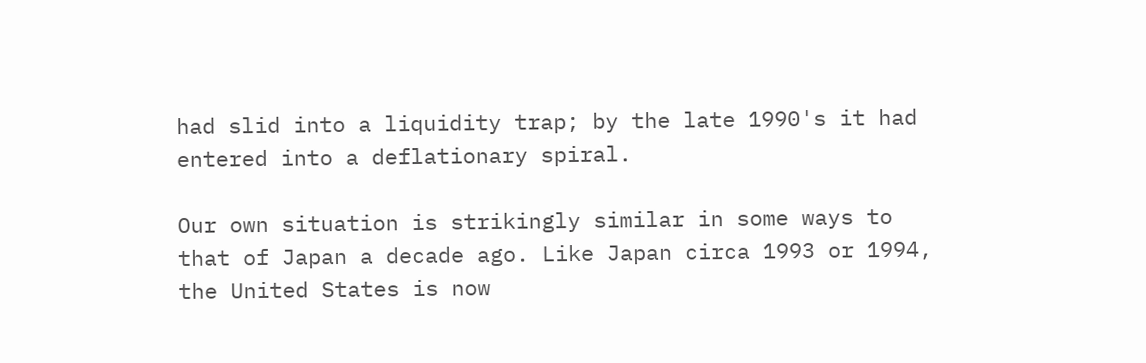had slid into a liquidity trap; by the late 1990's it had
entered into a deflationary spiral.

Our own situation is strikingly similar in some ways to
that of Japan a decade ago. Like Japan circa 1993 or 1994,
the United States is now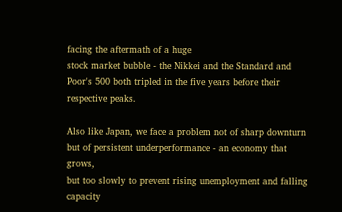facing the aftermath of a huge
stock market bubble - the Nikkei and the Standard and
Poor's 500 both tripled in the five years before their
respective peaks.

Also like Japan, we face a problem not of sharp downturn
but of persistent underperformance - an economy that grows,
but too slowly to prevent rising unemployment and falling
capacity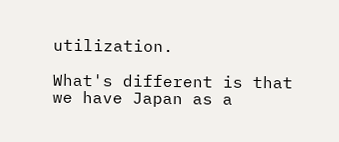utilization.

What's different is that we have Japan as a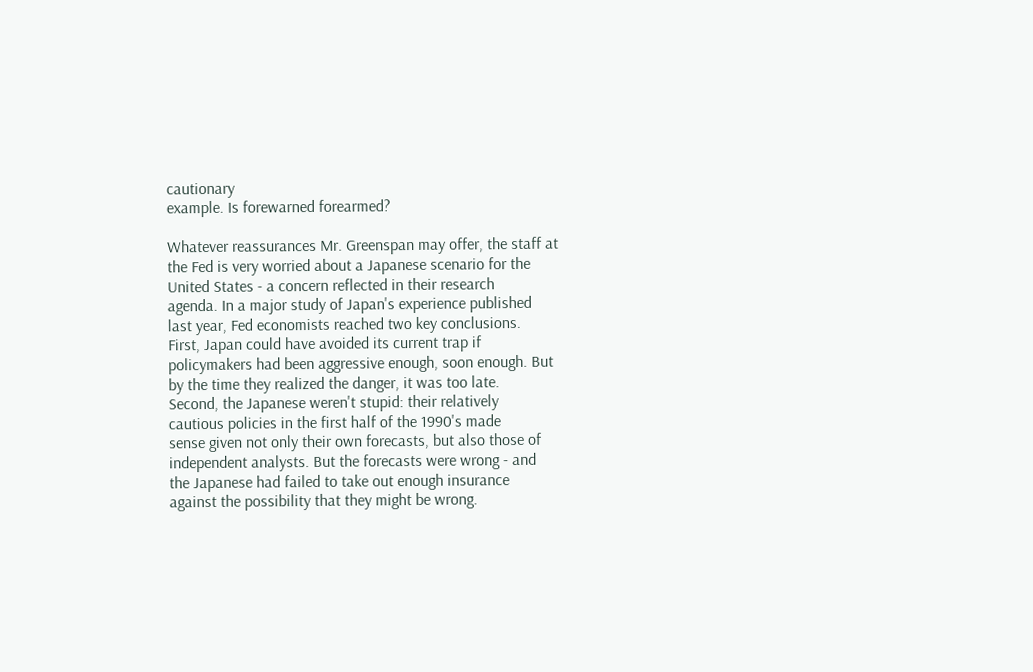cautionary
example. Is forewarned forearmed?

Whatever reassurances Mr. Greenspan may offer, the staff at
the Fed is very worried about a Japanese scenario for the
United States - a concern reflected in their research
agenda. In a major study of Japan's experience published
last year, Fed economists reached two key conclusions.
First, Japan could have avoided its current trap if
policymakers had been aggressive enough, soon enough. But
by the time they realized the danger, it was too late.
Second, the Japanese weren't stupid: their relatively
cautious policies in the first half of the 1990's made
sense given not only their own forecasts, but also those of
independent analysts. But the forecasts were wrong - and
the Japanese had failed to take out enough insurance
against the possibility that they might be wrong.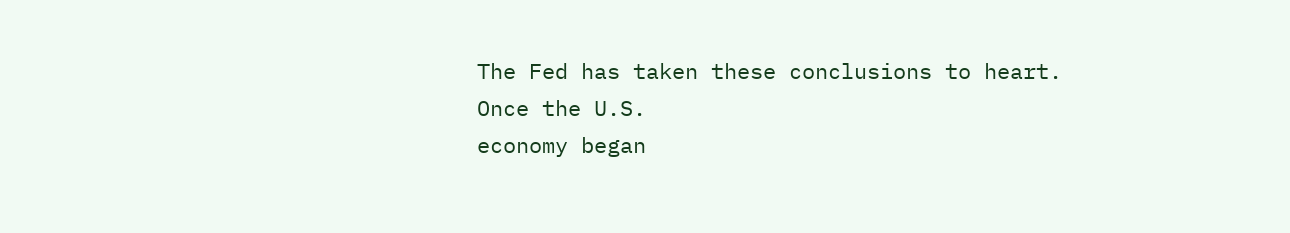The Fed has taken these conclusions to heart. Once the U.S.
economy began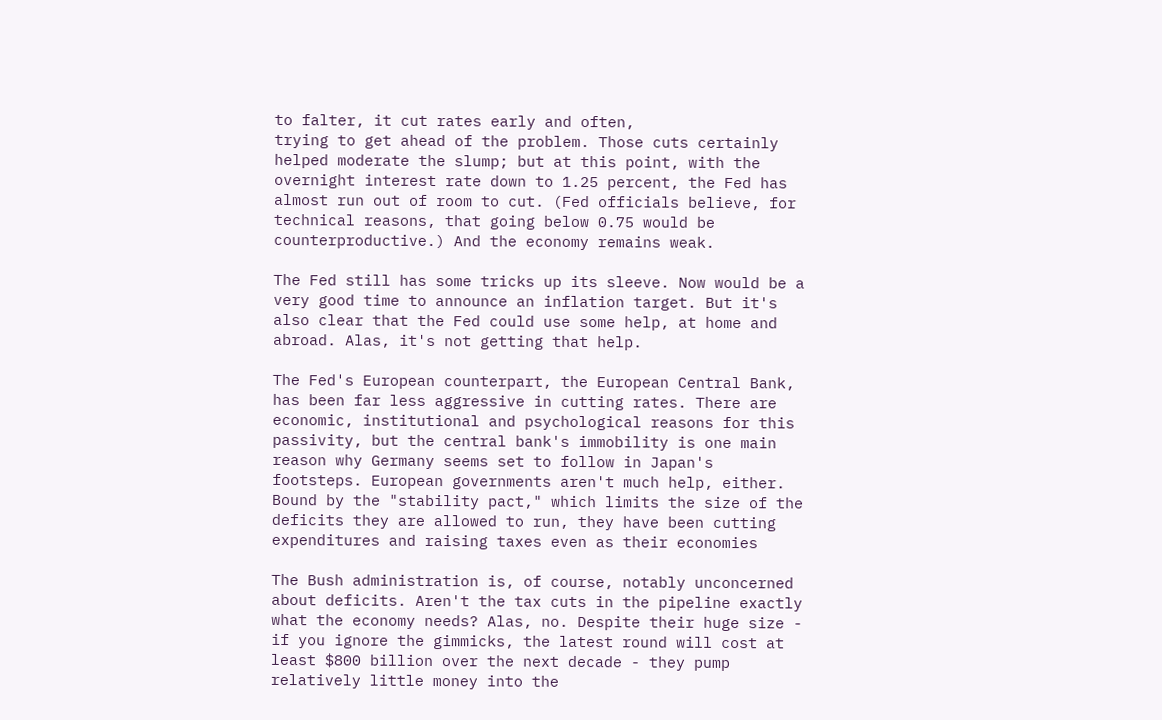to falter, it cut rates early and often,
trying to get ahead of the problem. Those cuts certainly
helped moderate the slump; but at this point, with the
overnight interest rate down to 1.25 percent, the Fed has
almost run out of room to cut. (Fed officials believe, for
technical reasons, that going below 0.75 would be
counterproductive.) And the economy remains weak.

The Fed still has some tricks up its sleeve. Now would be a
very good time to announce an inflation target. But it's
also clear that the Fed could use some help, at home and
abroad. Alas, it's not getting that help.

The Fed's European counterpart, the European Central Bank,
has been far less aggressive in cutting rates. There are
economic, institutional and psychological reasons for this
passivity, but the central bank's immobility is one main
reason why Germany seems set to follow in Japan's
footsteps. European governments aren't much help, either.
Bound by the "stability pact," which limits the size of the
deficits they are allowed to run, they have been cutting
expenditures and raising taxes even as their economies

The Bush administration is, of course, notably unconcerned
about deficits. Aren't the tax cuts in the pipeline exactly
what the economy needs? Alas, no. Despite their huge size -
if you ignore the gimmicks, the latest round will cost at
least $800 billion over the next decade - they pump
relatively little money into the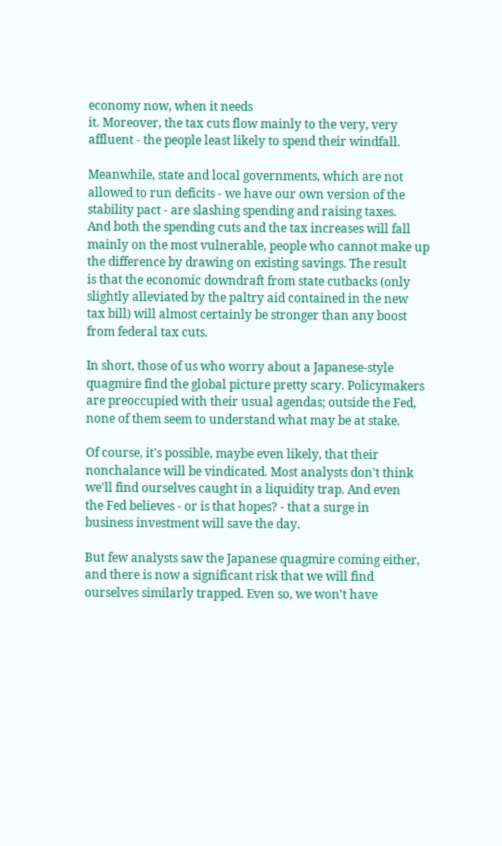economy now, when it needs
it. Moreover, the tax cuts flow mainly to the very, very
affluent - the people least likely to spend their windfall.

Meanwhile, state and local governments, which are not
allowed to run deficits - we have our own version of the
stability pact - are slashing spending and raising taxes.
And both the spending cuts and the tax increases will fall
mainly on the most vulnerable, people who cannot make up
the difference by drawing on existing savings. The result
is that the economic downdraft from state cutbacks (only
slightly alleviated by the paltry aid contained in the new
tax bill) will almost certainly be stronger than any boost
from federal tax cuts.

In short, those of us who worry about a Japanese-style
quagmire find the global picture pretty scary. Policymakers
are preoccupied with their usual agendas; outside the Fed,
none of them seem to understand what may be at stake.

Of course, it's possible, maybe even likely, that their
nonchalance will be vindicated. Most analysts don't think
we'll find ourselves caught in a liquidity trap. And even
the Fed believes - or is that hopes? - that a surge in
business investment will save the day.

But few analysts saw the Japanese quagmire coming either,
and there is now a significant risk that we will find
ourselves similarly trapped. Even so, we won't have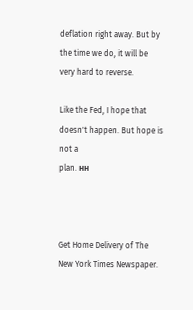deflation right away. But by the time we do, it will be
very hard to reverse.

Like the Fed, I hope that doesn't happen. But hope is not a
plan. нн



Get Home Delivery of The New York Times Newspaper.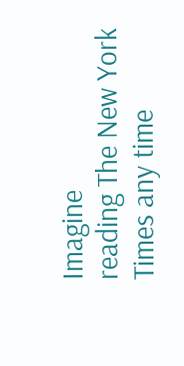Imagine
reading The New York Times any time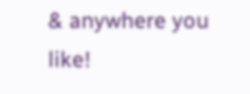& anywhere you like!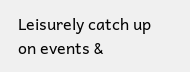Leisurely catch up on events &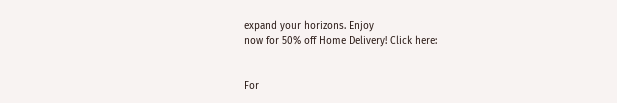expand your horizons. Enjoy
now for 50% off Home Delivery! Click here:


For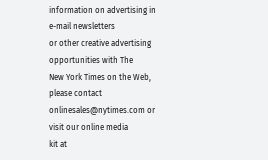information on advertising in e-mail newsletters
or other creative advertising opportunities with The
New York Times on the Web, please contact
onlinesales@nytimes.com or visit our online media
kit at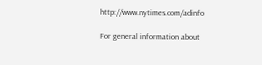http://www.nytimes.com/adinfo

For general information about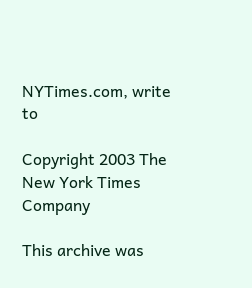NYTimes.com, write to

Copyright 2003 The New York Times Company

This archive was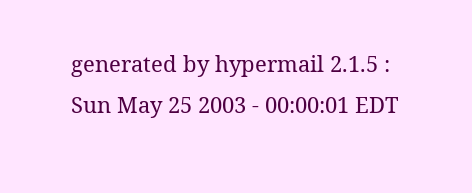generated by hypermail 2.1.5 : Sun May 25 2003 - 00:00:01 EDT